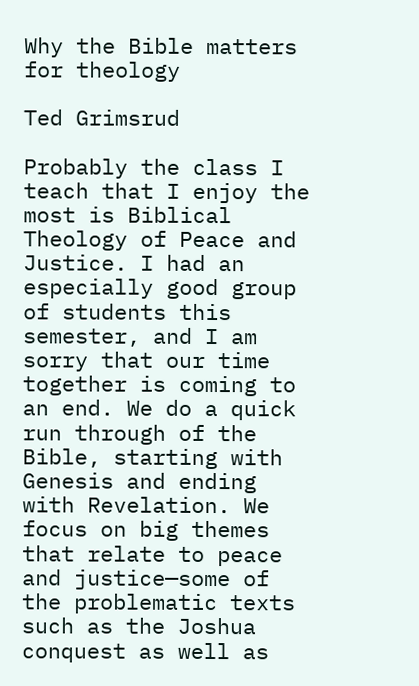Why the Bible matters for theology

Ted Grimsrud

Probably the class I teach that I enjoy the most is Biblical Theology of Peace and Justice. I had an especially good group of students this semester, and I am sorry that our time together is coming to an end. We do a quick run through of the Bible, starting with Genesis and ending with Revelation. We focus on big themes that relate to peace and justice—some of the problematic texts such as the Joshua conquest as well as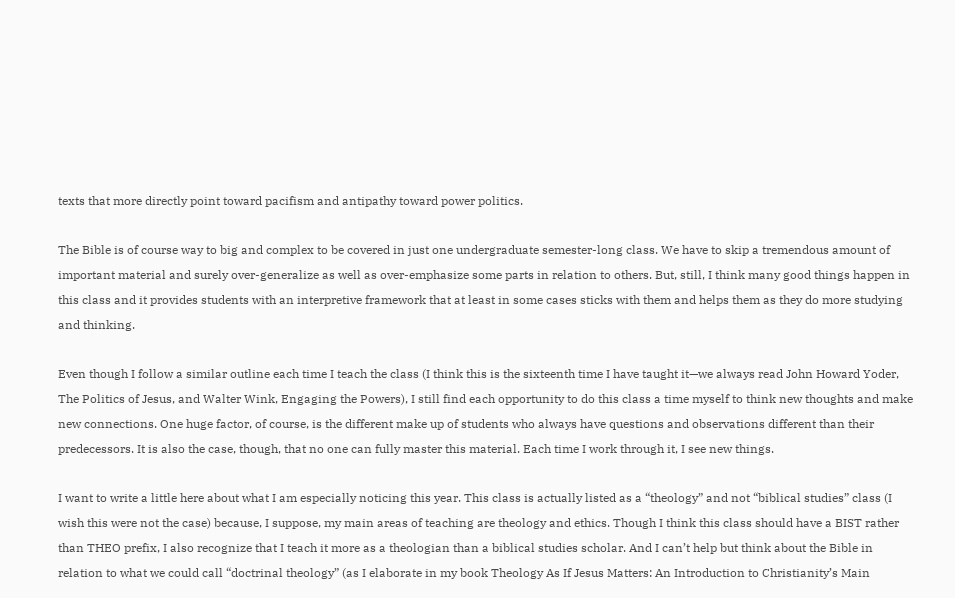texts that more directly point toward pacifism and antipathy toward power politics.

The Bible is of course way to big and complex to be covered in just one undergraduate semester-long class. We have to skip a tremendous amount of important material and surely over-generalize as well as over-emphasize some parts in relation to others. But, still, I think many good things happen in this class and it provides students with an interpretive framework that at least in some cases sticks with them and helps them as they do more studying and thinking.

Even though I follow a similar outline each time I teach the class (I think this is the sixteenth time I have taught it—we always read John Howard Yoder, The Politics of Jesus, and Walter Wink, Engaging the Powers), I still find each opportunity to do this class a time myself to think new thoughts and make new connections. One huge factor, of course, is the different make up of students who always have questions and observations different than their predecessors. It is also the case, though, that no one can fully master this material. Each time I work through it, I see new things.

I want to write a little here about what I am especially noticing this year. This class is actually listed as a “theology” and not “biblical studies” class (I wish this were not the case) because, I suppose, my main areas of teaching are theology and ethics. Though I think this class should have a BIST rather than THEO prefix, I also recognize that I teach it more as a theologian than a biblical studies scholar. And I can’t help but think about the Bible in relation to what we could call “doctrinal theology” (as I elaborate in my book Theology As If Jesus Matters: An Introduction to Christianity’s Main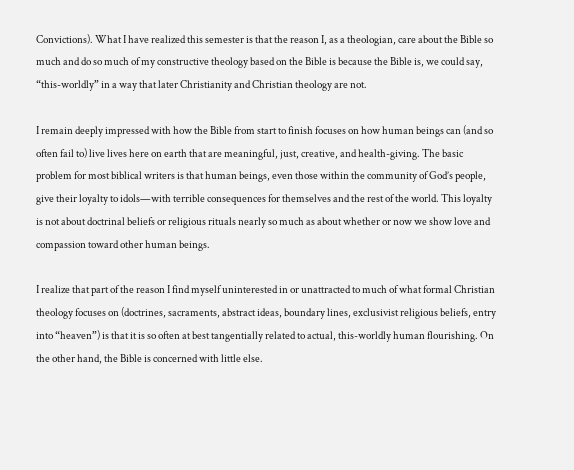Convictions). What I have realized this semester is that the reason I, as a theologian, care about the Bible so much and do so much of my constructive theology based on the Bible is because the Bible is, we could say, “this-worldly” in a way that later Christianity and Christian theology are not.

I remain deeply impressed with how the Bible from start to finish focuses on how human beings can (and so often fail to) live lives here on earth that are meaningful, just, creative, and health-giving. The basic problem for most biblical writers is that human beings, even those within the community of God’s people, give their loyalty to idols—with terrible consequences for themselves and the rest of the world. This loyalty is not about doctrinal beliefs or religious rituals nearly so much as about whether or now we show love and compassion toward other human beings.

I realize that part of the reason I find myself uninterested in or unattracted to much of what formal Christian theology focuses on (doctrines, sacraments, abstract ideas, boundary lines, exclusivist religious beliefs, entry into “heaven”) is that it is so often at best tangentially related to actual, this-worldly human flourishing. On the other hand, the Bible is concerned with little else.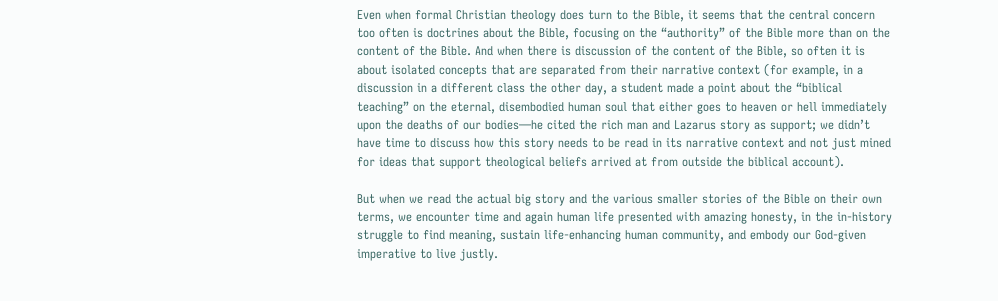Even when formal Christian theology does turn to the Bible, it seems that the central concern too often is doctrines about the Bible, focusing on the “authority” of the Bible more than on the content of the Bible. And when there is discussion of the content of the Bible, so often it is about isolated concepts that are separated from their narrative context (for example, in a discussion in a different class the other day, a student made a point about the “biblical teaching” on the eternal, disembodied human soul that either goes to heaven or hell immediately upon the deaths of our bodies—he cited the rich man and Lazarus story as support; we didn’t have time to discuss how this story needs to be read in its narrative context and not just mined for ideas that support theological beliefs arrived at from outside the biblical account).

But when we read the actual big story and the various smaller stories of the Bible on their own terms, we encounter time and again human life presented with amazing honesty, in the in-history struggle to find meaning, sustain life-enhancing human community, and embody our God-given imperative to live justly.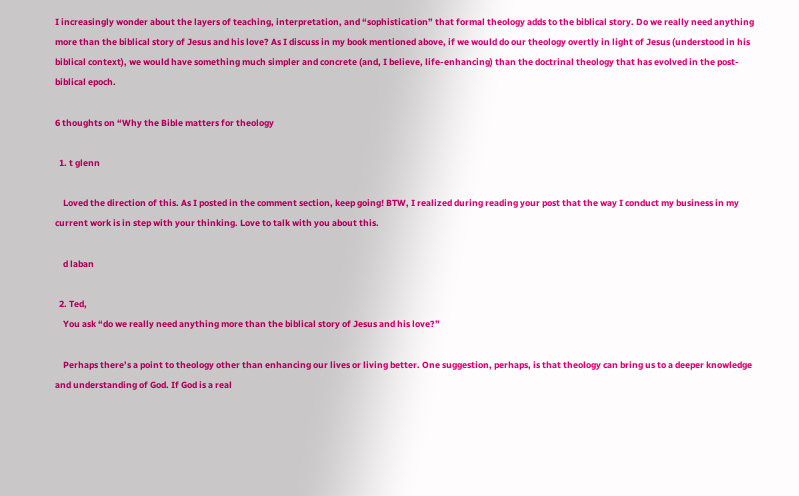I increasingly wonder about the layers of teaching, interpretation, and “sophistication” that formal theology adds to the biblical story. Do we really need anything more than the biblical story of Jesus and his love? As I discuss in my book mentioned above, if we would do our theology overtly in light of Jesus (understood in his biblical context), we would have something much simpler and concrete (and, I believe, life-enhancing) than the doctrinal theology that has evolved in the post-biblical epoch.

6 thoughts on “Why the Bible matters for theology

  1. t glenn

    Loved the direction of this. As I posted in the comment section, keep going! BTW, I realized during reading your post that the way I conduct my business in my current work is in step with your thinking. Love to talk with you about this.

    d laban

  2. Ted,
    You ask “do we really need anything more than the biblical story of Jesus and his love?”

    Perhaps there’s a point to theology other than enhancing our lives or living better. One suggestion, perhaps, is that theology can bring us to a deeper knowledge and understanding of God. If God is a real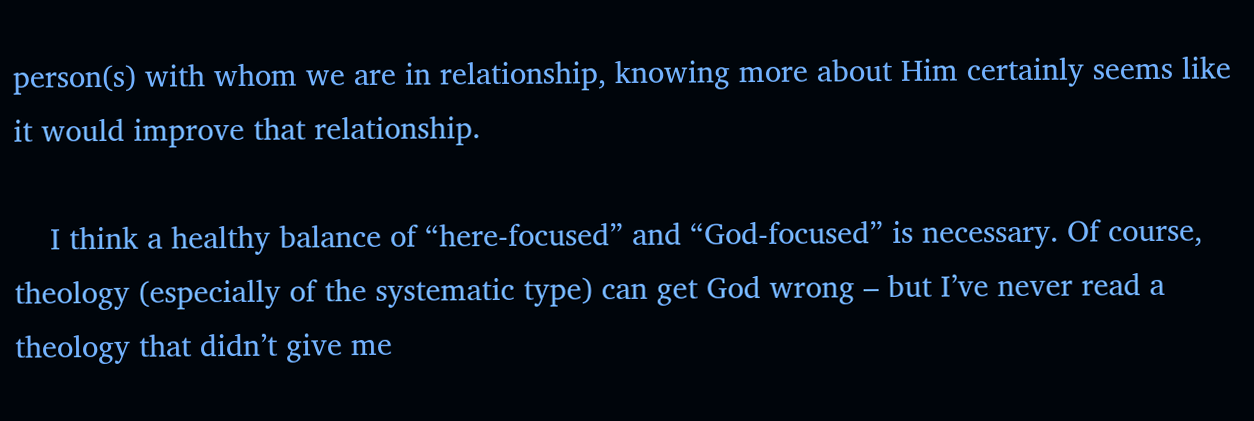person(s) with whom we are in relationship, knowing more about Him certainly seems like it would improve that relationship.

    I think a healthy balance of “here-focused” and “God-focused” is necessary. Of course, theology (especially of the systematic type) can get God wrong – but I’ve never read a theology that didn’t give me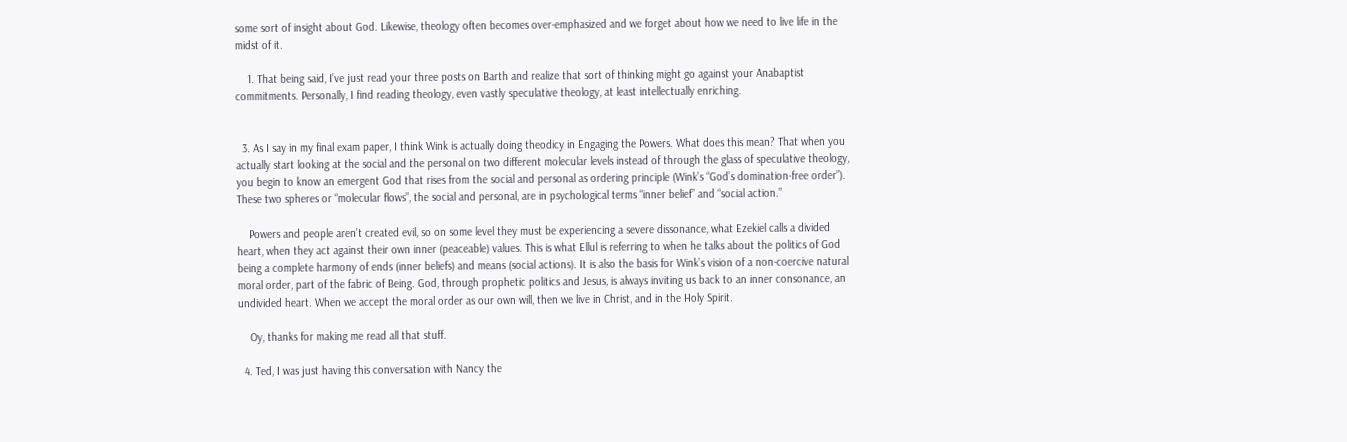some sort of insight about God. Likewise, theology often becomes over-emphasized and we forget about how we need to live life in the midst of it.

    1. That being said, I’ve just read your three posts on Barth and realize that sort of thinking might go against your Anabaptist commitments. Personally, I find reading theology, even vastly speculative theology, at least intellectually enriching.


  3. As I say in my final exam paper, I think Wink is actually doing theodicy in Engaging the Powers. What does this mean? That when you actually start looking at the social and the personal on two different molecular levels instead of through the glass of speculative theology, you begin to know an emergent God that rises from the social and personal as ordering principle (Wink’s “God’s domination-free order”). These two spheres or “molecular flows”, the social and personal, are in psychological terms “inner belief” and “social action.”

    Powers and people aren’t created evil, so on some level they must be experiencing a severe dissonance, what Ezekiel calls a divided heart, when they act against their own inner (peaceable) values. This is what Ellul is referring to when he talks about the politics of God being a complete harmony of ends (inner beliefs) and means (social actions). It is also the basis for Wink’s vision of a non-coercive natural moral order, part of the fabric of Being. God, through prophetic politics and Jesus, is always inviting us back to an inner consonance, an undivided heart. When we accept the moral order as our own will, then we live in Christ, and in the Holy Spirit.

    Oy, thanks for making me read all that stuff.

  4. Ted, I was just having this conversation with Nancy the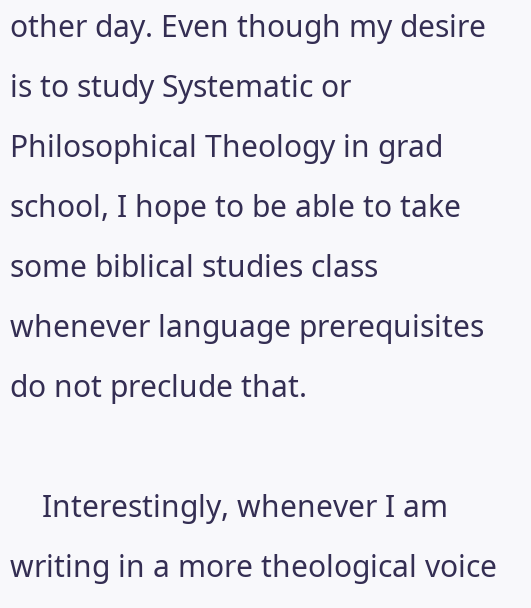other day. Even though my desire is to study Systematic or Philosophical Theology in grad school, I hope to be able to take some biblical studies class whenever language prerequisites do not preclude that.

    Interestingly, whenever I am writing in a more theological voice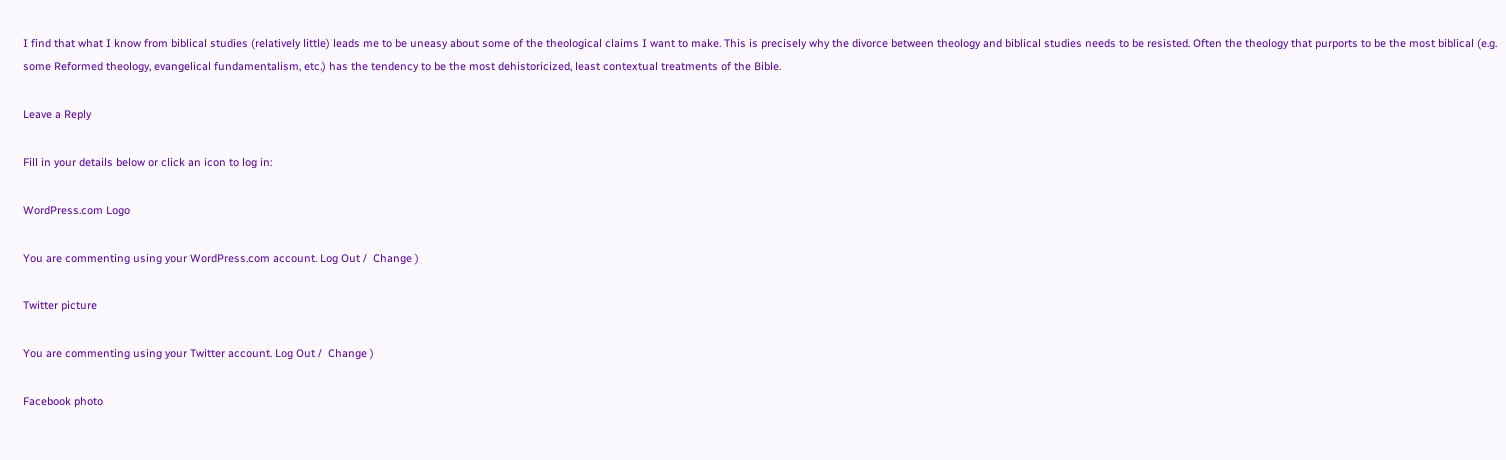I find that what I know from biblical studies (relatively little) leads me to be uneasy about some of the theological claims I want to make. This is precisely why the divorce between theology and biblical studies needs to be resisted. Often the theology that purports to be the most biblical (e.g. some Reformed theology, evangelical fundamentalism, etc.) has the tendency to be the most dehistoricized, least contextual treatments of the Bible.

Leave a Reply

Fill in your details below or click an icon to log in:

WordPress.com Logo

You are commenting using your WordPress.com account. Log Out /  Change )

Twitter picture

You are commenting using your Twitter account. Log Out /  Change )

Facebook photo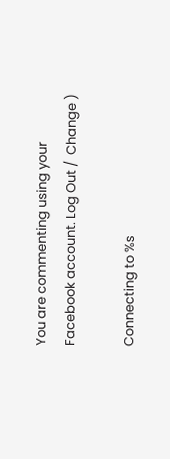You are commenting using your Facebook account. Log Out /  Change )

Connecting to %s